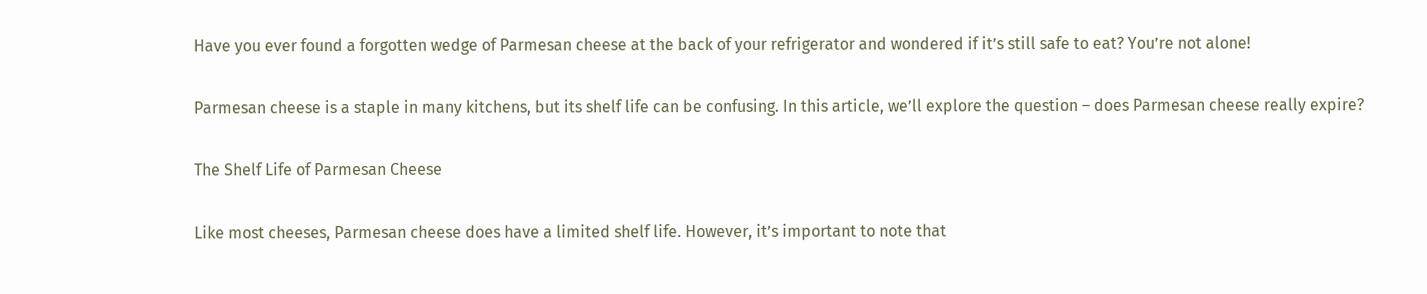Have you ever found a forgotten wedge of Parmesan cheese at the back of your refrigerator and wondered if it’s still safe to eat? You’re not alone!

Parmesan cheese is a staple in many kitchens, but its shelf life can be confusing. In this article, we’ll explore the question – does Parmesan cheese really expire?

The Shelf Life of Parmesan Cheese

Like most cheeses, Parmesan cheese does have a limited shelf life. However, it’s important to note that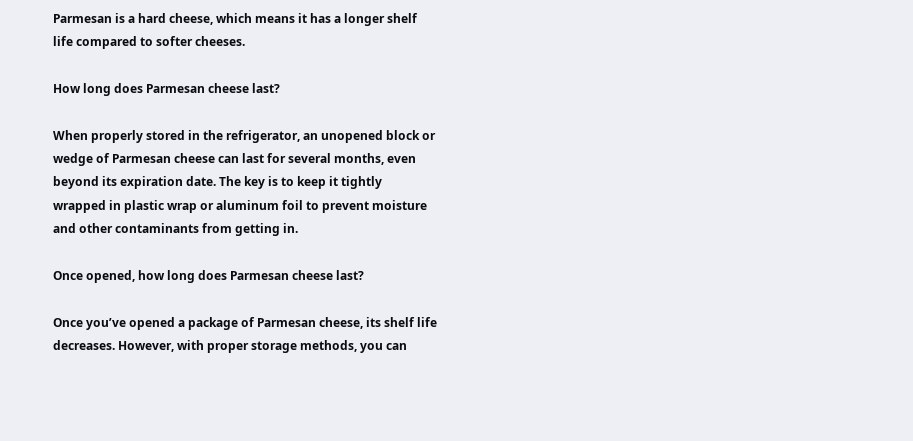Parmesan is a hard cheese, which means it has a longer shelf life compared to softer cheeses.

How long does Parmesan cheese last?

When properly stored in the refrigerator, an unopened block or wedge of Parmesan cheese can last for several months, even beyond its expiration date. The key is to keep it tightly wrapped in plastic wrap or aluminum foil to prevent moisture and other contaminants from getting in.

Once opened, how long does Parmesan cheese last?

Once you’ve opened a package of Parmesan cheese, its shelf life decreases. However, with proper storage methods, you can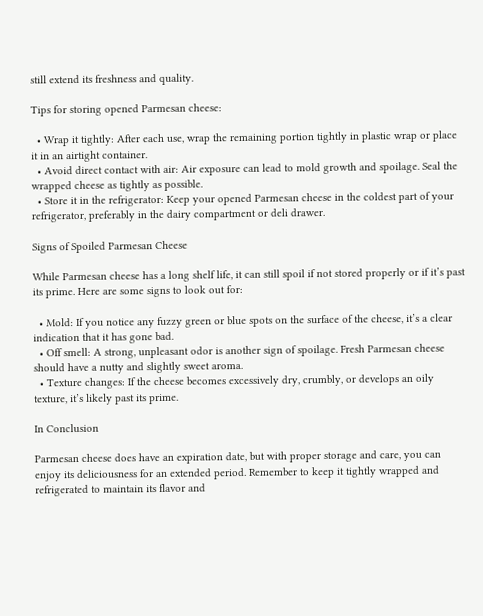still extend its freshness and quality.

Tips for storing opened Parmesan cheese:

  • Wrap it tightly: After each use, wrap the remaining portion tightly in plastic wrap or place it in an airtight container.
  • Avoid direct contact with air: Air exposure can lead to mold growth and spoilage. Seal the wrapped cheese as tightly as possible.
  • Store it in the refrigerator: Keep your opened Parmesan cheese in the coldest part of your refrigerator, preferably in the dairy compartment or deli drawer.

Signs of Spoiled Parmesan Cheese

While Parmesan cheese has a long shelf life, it can still spoil if not stored properly or if it’s past its prime. Here are some signs to look out for:

  • Mold: If you notice any fuzzy green or blue spots on the surface of the cheese, it’s a clear indication that it has gone bad.
  • Off smell: A strong, unpleasant odor is another sign of spoilage. Fresh Parmesan cheese should have a nutty and slightly sweet aroma.
  • Texture changes: If the cheese becomes excessively dry, crumbly, or develops an oily texture, it’s likely past its prime.

In Conclusion

Parmesan cheese does have an expiration date, but with proper storage and care, you can enjoy its deliciousness for an extended period. Remember to keep it tightly wrapped and refrigerated to maintain its flavor and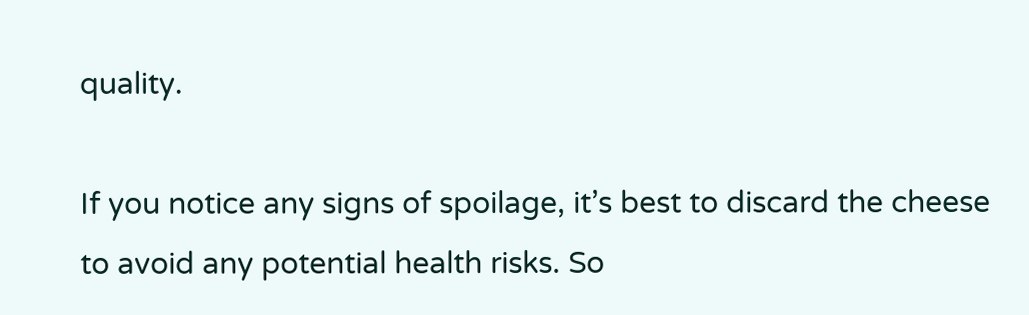quality.

If you notice any signs of spoilage, it’s best to discard the cheese to avoid any potential health risks. So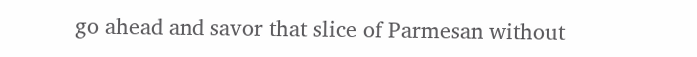go ahead and savor that slice of Parmesan without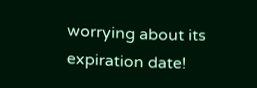worrying about its expiration date!